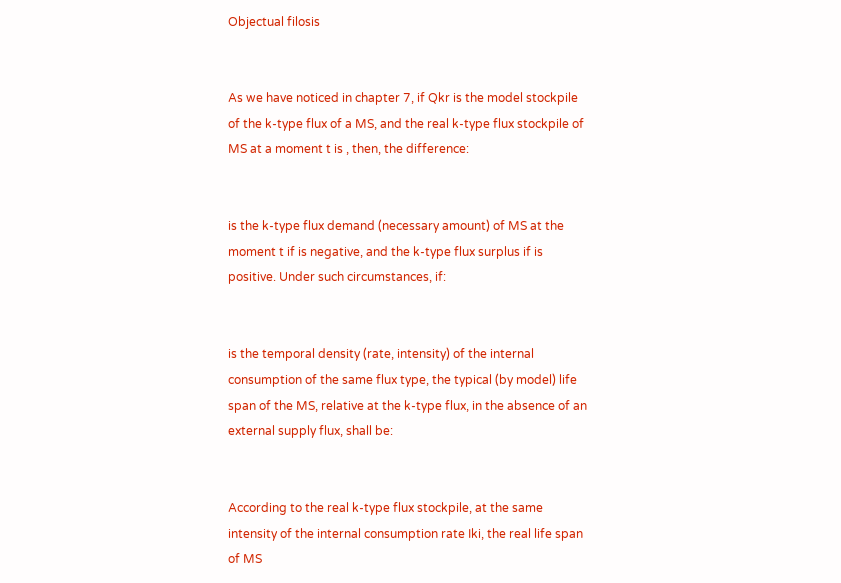Objectual filosis


As we have noticed in chapter 7, if Qkr is the model stockpile of the k-type flux of a MS, and the real k-type flux stockpile of MS at a moment t is , then, the difference:


is the k-type flux demand (necessary amount) of MS at the moment t if is negative, and the k-type flux surplus if is positive. Under such circumstances, if:


is the temporal density (rate, intensity) of the internal consumption of the same flux type, the typical (by model) life span of the MS, relative at the k-type flux, in the absence of an external supply flux, shall be:


According to the real k-type flux stockpile, at the same intensity of the internal consumption rate Iki, the real life span of MS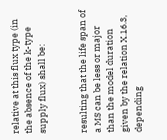relative at this flux type (in the absence of the k-type supply flux) shall be:


resulting that the life span of a MS can be less or major than the model duration given by the relation X.16.3, depending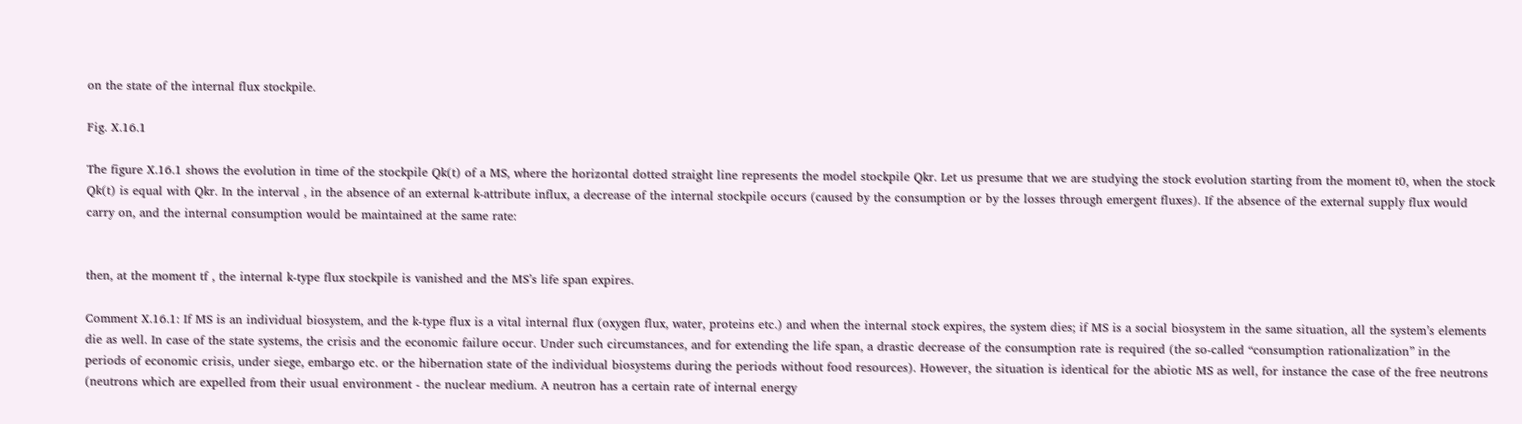on the state of the internal flux stockpile.

Fig. X.16.1

The figure X.16.1 shows the evolution in time of the stockpile Qk(t) of a MS, where the horizontal dotted straight line represents the model stockpile Qkr. Let us presume that we are studying the stock evolution starting from the moment t0, when the stock Qk(t) is equal with Qkr. In the interval , in the absence of an external k-attribute influx, a decrease of the internal stockpile occurs (caused by the consumption or by the losses through emergent fluxes). If the absence of the external supply flux would carry on, and the internal consumption would be maintained at the same rate:


then, at the moment tf , the internal k-type flux stockpile is vanished and the MS’s life span expires.

Comment X.16.1: If MS is an individual biosystem, and the k-type flux is a vital internal flux (oxygen flux, water, proteins etc.) and when the internal stock expires, the system dies; if MS is a social biosystem in the same situation, all the system’s elements die as well. In case of the state systems, the crisis and the economic failure occur. Under such circumstances, and for extending the life span, a drastic decrease of the consumption rate is required (the so-called “consumption rationalization” in the periods of economic crisis, under siege, embargo etc. or the hibernation state of the individual biosystems during the periods without food resources). However, the situation is identical for the abiotic MS as well, for instance the case of the free neutrons (neutrons which are expelled from their usual environment - the nuclear medium. A neutron has a certain rate of internal energy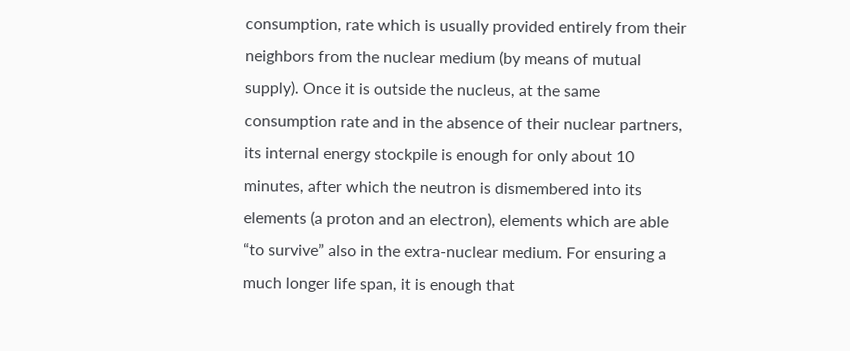consumption, rate which is usually provided entirely from their neighbors from the nuclear medium (by means of mutual supply). Once it is outside the nucleus, at the same consumption rate and in the absence of their nuclear partners, its internal energy stockpile is enough for only about 10 minutes, after which the neutron is dismembered into its elements (a proton and an electron), elements which are able “to survive” also in the extra-nuclear medium. For ensuring a much longer life span, it is enough that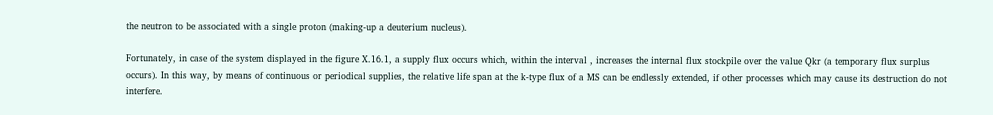the neutron to be associated with a single proton (making-up a deuterium nucleus).

Fortunately, in case of the system displayed in the figure X.16.1, a supply flux occurs which, within the interval , increases the internal flux stockpile over the value Qkr (a temporary flux surplus occurs). In this way, by means of continuous or periodical supplies, the relative life span at the k-type flux of a MS can be endlessly extended, if other processes which may cause its destruction do not interfere.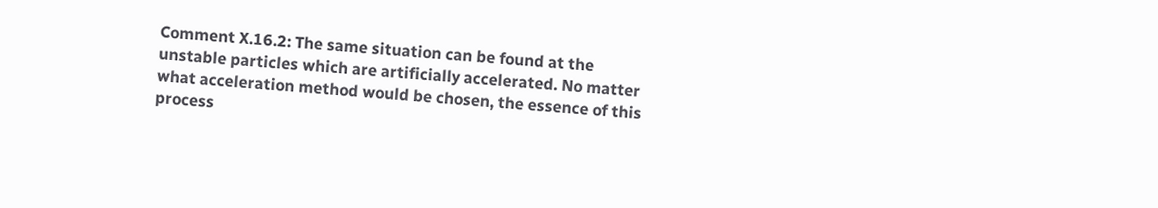Comment X.16.2: The same situation can be found at the unstable particles which are artificially accelerated. No matter what acceleration method would be chosen, the essence of this process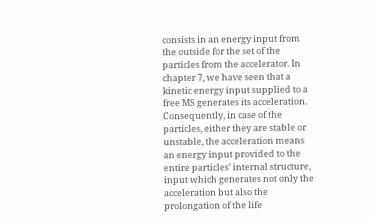consists in an energy input from the outside for the set of the particles from the accelerator. In chapter 7, we have seen that a kinetic energy input supplied to a free MS generates its acceleration. Consequently, in case of the particles, either they are stable or unstable, the acceleration means an energy input provided to the entire particles’ internal structure, input which generates not only the acceleration but also the prolongation of the life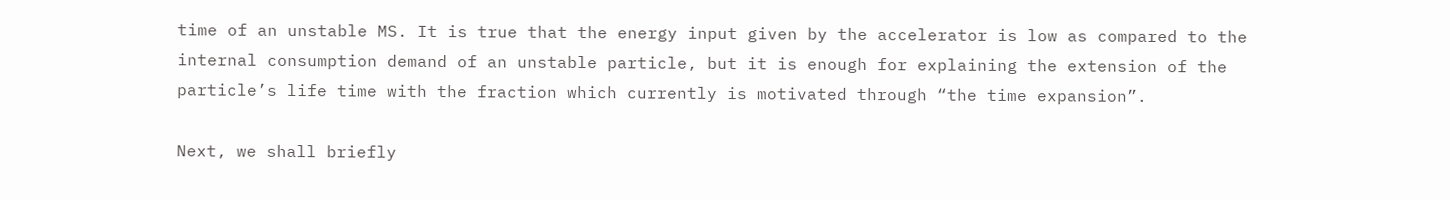time of an unstable MS. It is true that the energy input given by the accelerator is low as compared to the internal consumption demand of an unstable particle, but it is enough for explaining the extension of the particle’s life time with the fraction which currently is motivated through “the time expansion”.

Next, we shall briefly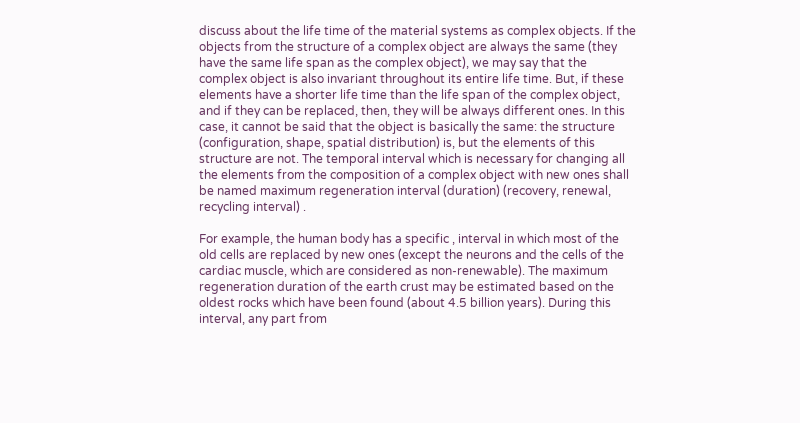discuss about the life time of the material systems as complex objects. If the objects from the structure of a complex object are always the same (they have the same life span as the complex object), we may say that the complex object is also invariant throughout its entire life time. But, if these elements have a shorter life time than the life span of the complex object, and if they can be replaced, then, they will be always different ones. In this case, it cannot be said that the object is basically the same: the structure (configuration, shape, spatial distribution) is, but the elements of this structure are not. The temporal interval which is necessary for changing all the elements from the composition of a complex object with new ones shall be named maximum regeneration interval (duration) (recovery, renewal, recycling interval) .

For example, the human body has a specific , interval in which most of the old cells are replaced by new ones (except the neurons and the cells of the cardiac muscle, which are considered as non-renewable). The maximum regeneration duration of the earth crust may be estimated based on the oldest rocks which have been found (about 4.5 billion years). During this interval, any part from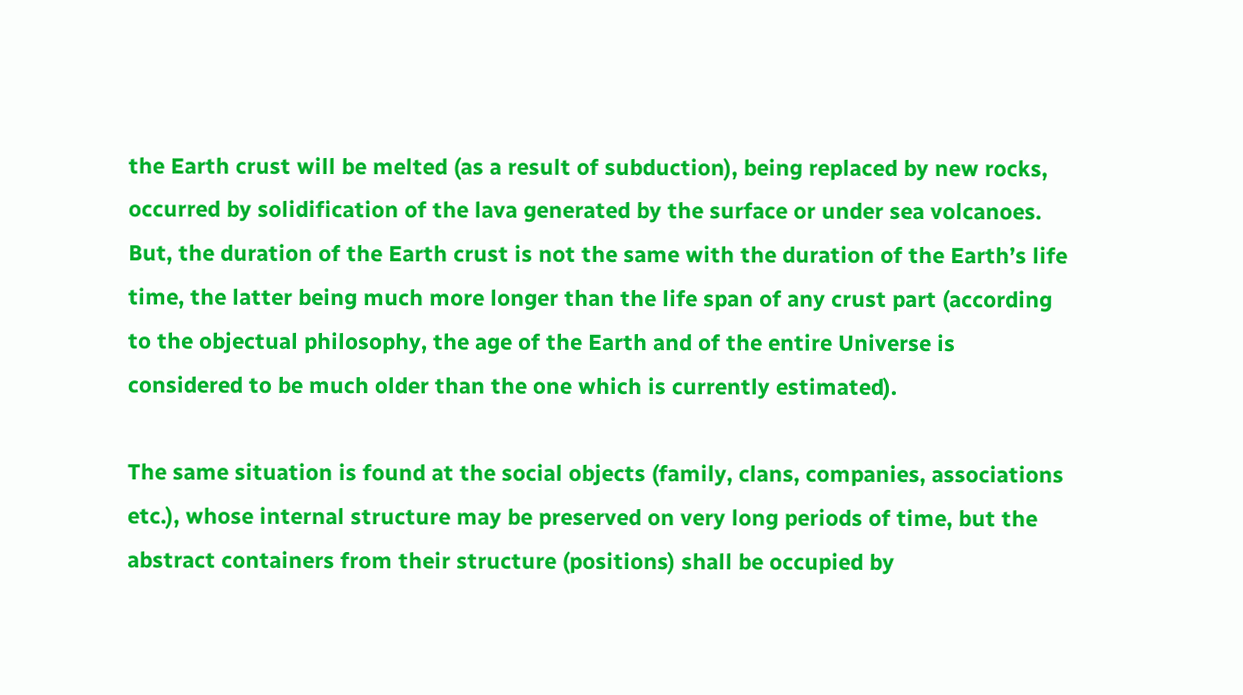the Earth crust will be melted (as a result of subduction), being replaced by new rocks, occurred by solidification of the lava generated by the surface or under sea volcanoes. But, the duration of the Earth crust is not the same with the duration of the Earth’s life time, the latter being much more longer than the life span of any crust part (according to the objectual philosophy, the age of the Earth and of the entire Universe is considered to be much older than the one which is currently estimated).

The same situation is found at the social objects (family, clans, companies, associations etc.), whose internal structure may be preserved on very long periods of time, but the abstract containers from their structure (positions) shall be occupied by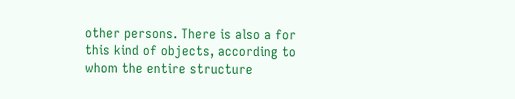other persons. There is also a for this kind of objects, according to whom the entire structure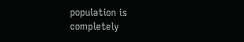population is completely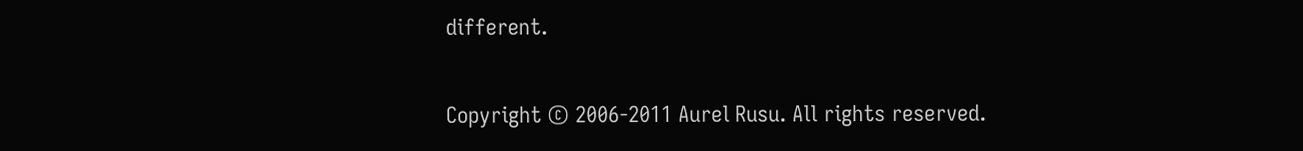different.

Copyright © 2006-2011 Aurel Rusu. All rights reserved.